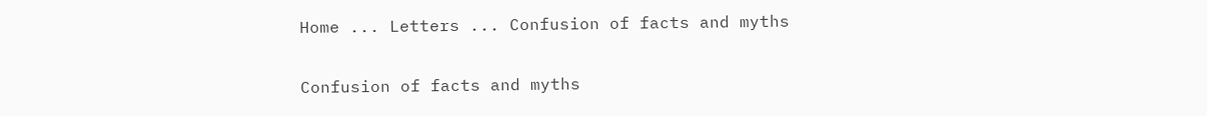Home ... Letters ... Confusion of facts and myths

Confusion of facts and myths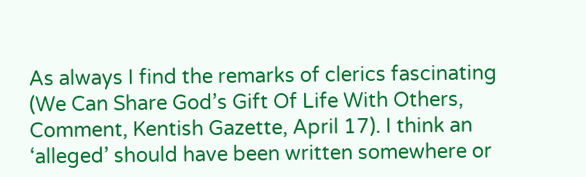As always I find the remarks of clerics fascinating (We Can Share God’s Gift Of Life With Others, Comment, Kentish Gazette, April 17). I think an ‘alleged’ should have been written somewhere or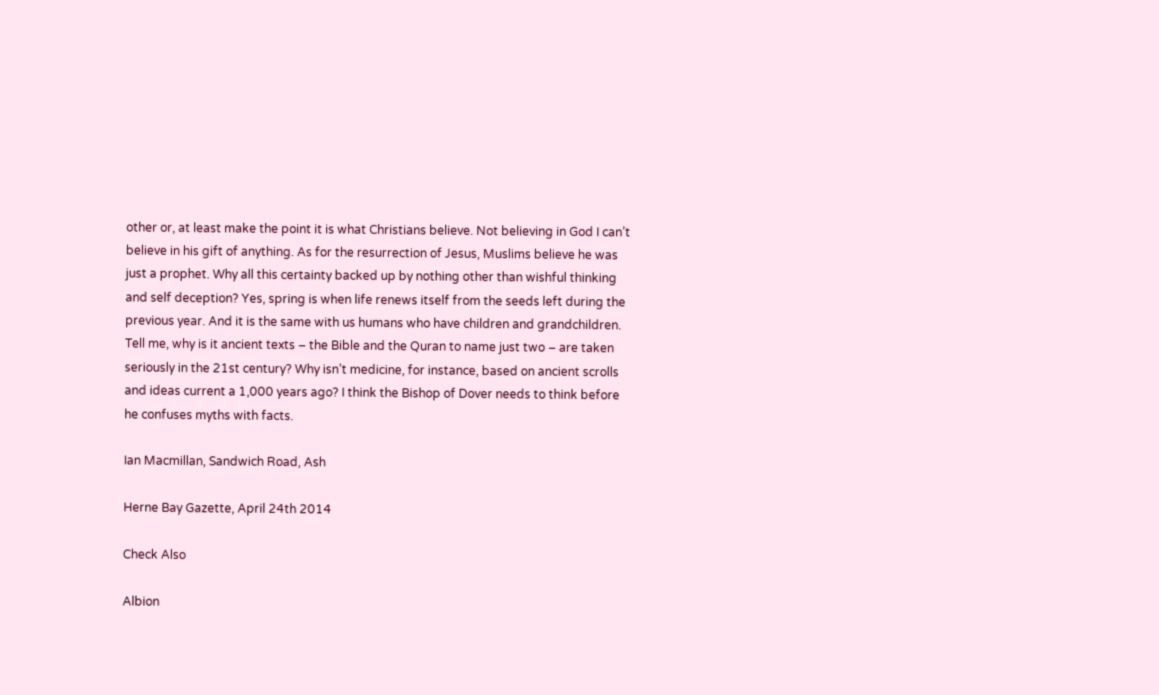other or, at least make the point it is what Christians believe. Not believing in God I can’t believe in his gift of anything. As for the resurrection of Jesus, Muslims believe he was just a prophet. Why all this certainty backed up by nothing other than wishful thinking and self deception? Yes, spring is when life renews itself from the seeds left during the previous year. And it is the same with us humans who have children and grandchildren. Tell me, why is it ancient texts – the Bible and the Quran to name just two – are taken seriously in the 21st century? Why isn’t medicine, for instance, based on ancient scrolls and ideas current a 1,000 years ago? I think the Bishop of Dover needs to think before he confuses myths with facts.

Ian Macmillan, Sandwich Road, Ash

Herne Bay Gazette, April 24th 2014

Check Also

Albion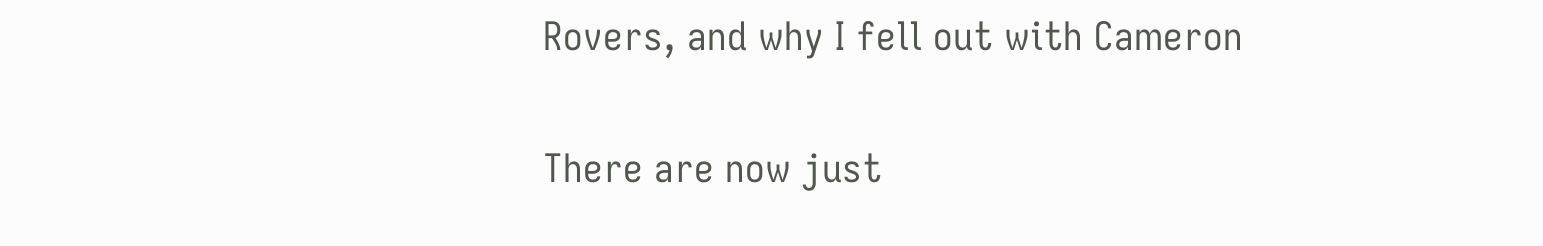Rovers, and why I fell out with Cameron

There are now just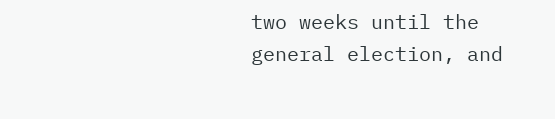two weeks until the general election, and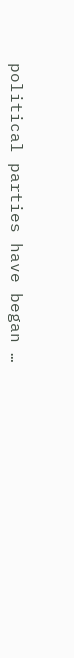political parties have began …